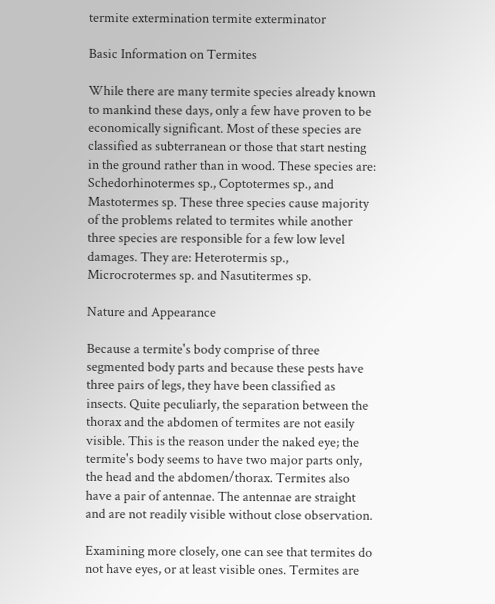termite extermination termite exterminator

Basic Information on Termites

While there are many termite species already known to mankind these days, only a few have proven to be economically significant. Most of these species are classified as subterranean or those that start nesting in the ground rather than in wood. These species are: Schedorhinotermes sp., Coptotermes sp., and Mastotermes sp. These three species cause majority of the problems related to termites while another three species are responsible for a few low level damages. They are: Heterotermis sp., Microcrotermes sp. and Nasutitermes sp.

Nature and Appearance

Because a termite's body comprise of three segmented body parts and because these pests have three pairs of legs, they have been classified as insects. Quite peculiarly, the separation between the thorax and the abdomen of termites are not easily visible. This is the reason under the naked eye; the termite's body seems to have two major parts only, the head and the abdomen/thorax. Termites also have a pair of antennae. The antennae are straight and are not readily visible without close observation.

Examining more closely, one can see that termites do not have eyes, or at least visible ones. Termites are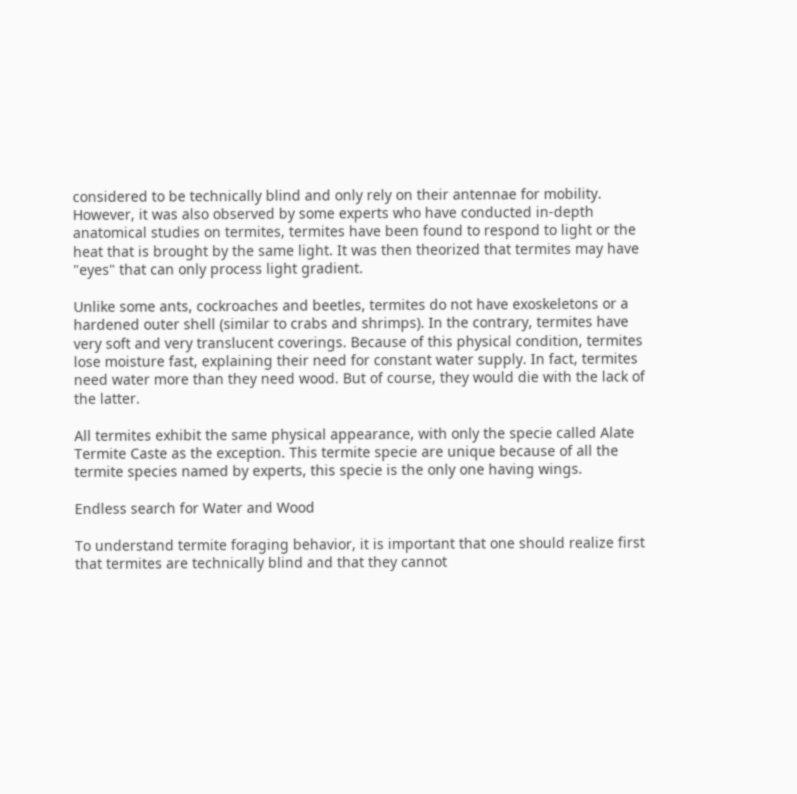considered to be technically blind and only rely on their antennae for mobility. However, it was also observed by some experts who have conducted in-depth anatomical studies on termites, termites have been found to respond to light or the heat that is brought by the same light. It was then theorized that termites may have "eyes" that can only process light gradient.

Unlike some ants, cockroaches and beetles, termites do not have exoskeletons or a hardened outer shell (similar to crabs and shrimps). In the contrary, termites have very soft and very translucent coverings. Because of this physical condition, termites lose moisture fast, explaining their need for constant water supply. In fact, termites need water more than they need wood. But of course, they would die with the lack of the latter.

All termites exhibit the same physical appearance, with only the specie called Alate Termite Caste as the exception. This termite specie are unique because of all the termite species named by experts, this specie is the only one having wings.

Endless search for Water and Wood

To understand termite foraging behavior, it is important that one should realize first that termites are technically blind and that they cannot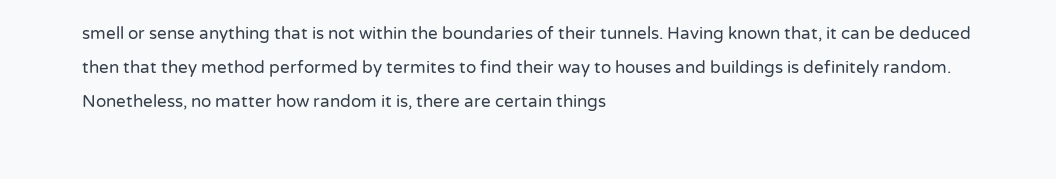smell or sense anything that is not within the boundaries of their tunnels. Having known that, it can be deduced then that they method performed by termites to find their way to houses and buildings is definitely random. Nonetheless, no matter how random it is, there are certain things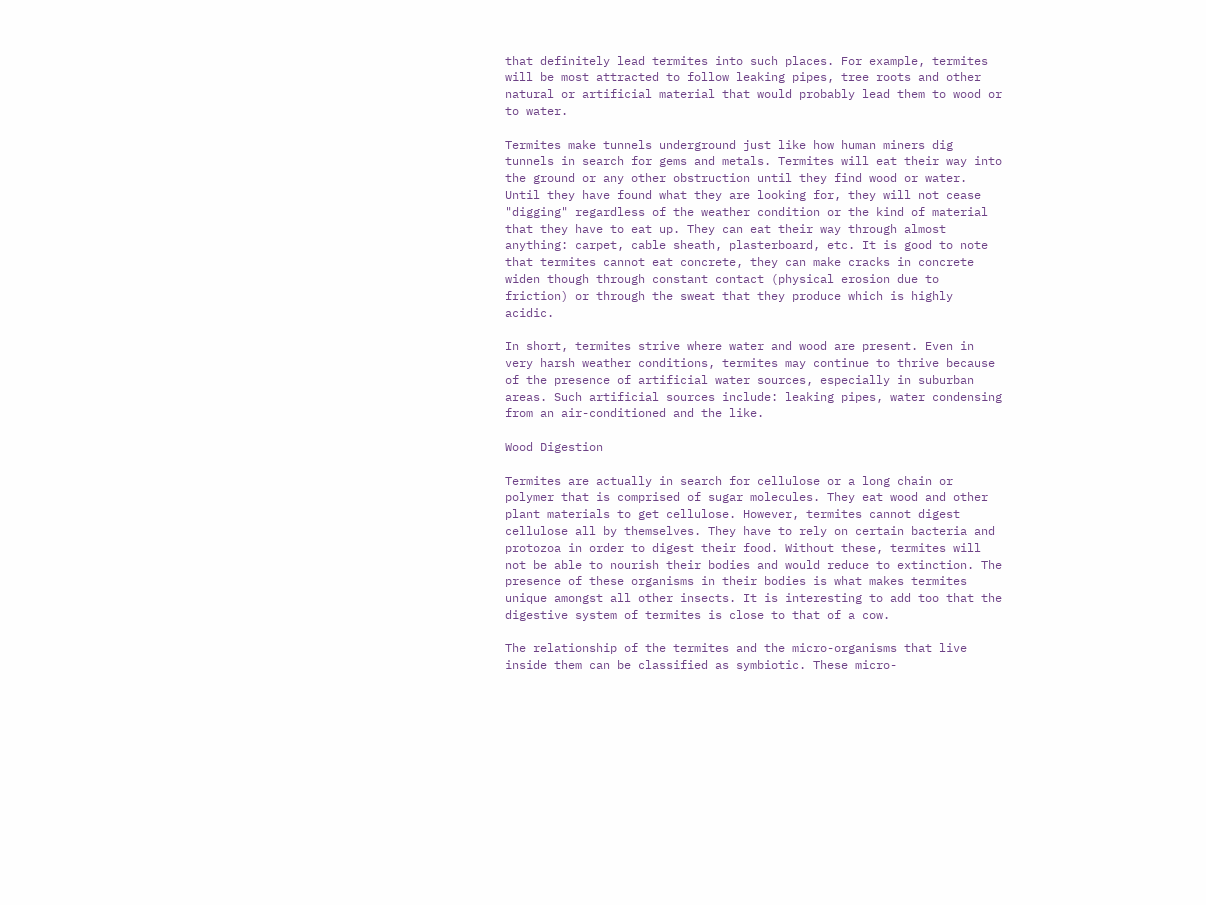that definitely lead termites into such places. For example, termites will be most attracted to follow leaking pipes, tree roots and other natural or artificial material that would probably lead them to wood or to water.

Termites make tunnels underground just like how human miners dig tunnels in search for gems and metals. Termites will eat their way into the ground or any other obstruction until they find wood or water. Until they have found what they are looking for, they will not cease "digging" regardless of the weather condition or the kind of material that they have to eat up. They can eat their way through almost anything: carpet, cable sheath, plasterboard, etc. It is good to note that termites cannot eat concrete, they can make cracks in concrete widen though through constant contact (physical erosion due to friction) or through the sweat that they produce which is highly acidic.

In short, termites strive where water and wood are present. Even in very harsh weather conditions, termites may continue to thrive because of the presence of artificial water sources, especially in suburban areas. Such artificial sources include: leaking pipes, water condensing from an air-conditioned and the like.

Wood Digestion

Termites are actually in search for cellulose or a long chain or polymer that is comprised of sugar molecules. They eat wood and other plant materials to get cellulose. However, termites cannot digest cellulose all by themselves. They have to rely on certain bacteria and protozoa in order to digest their food. Without these, termites will not be able to nourish their bodies and would reduce to extinction. The presence of these organisms in their bodies is what makes termites unique amongst all other insects. It is interesting to add too that the digestive system of termites is close to that of a cow.

The relationship of the termites and the micro-organisms that live inside them can be classified as symbiotic. These micro-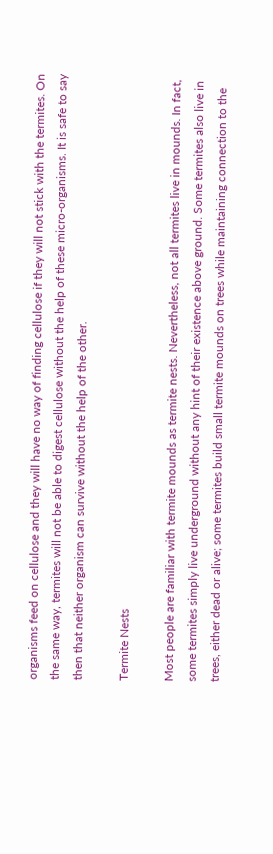organisms feed on cellulose and they will have no way of finding cellulose if they will not stick with the termites. On the same way, termites will not be able to digest cellulose without the help of these micro-organisms. It is safe to say then that neither organism can survive without the help of the other.

Termite Nests

Most people are familiar with termite mounds as termite nests. Nevertheless, not all termites live in mounds. In fact, some termites simply live underground without any hint of their existence above ground. Some termites also live in trees, either dead or alive; some termites build small termite mounds on trees while maintaining connection to the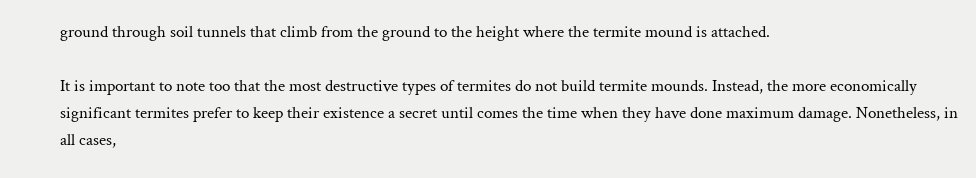ground through soil tunnels that climb from the ground to the height where the termite mound is attached.

It is important to note too that the most destructive types of termites do not build termite mounds. Instead, the more economically significant termites prefer to keep their existence a secret until comes the time when they have done maximum damage. Nonetheless, in all cases,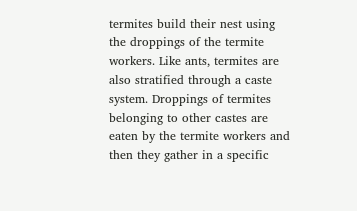termites build their nest using the droppings of the termite workers. Like ants, termites are also stratified through a caste system. Droppings of termites belonging to other castes are eaten by the termite workers and then they gather in a specific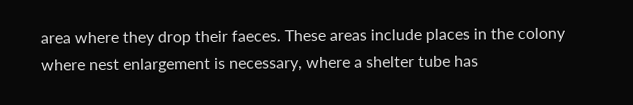area where they drop their faeces. These areas include places in the colony where nest enlargement is necessary, where a shelter tube has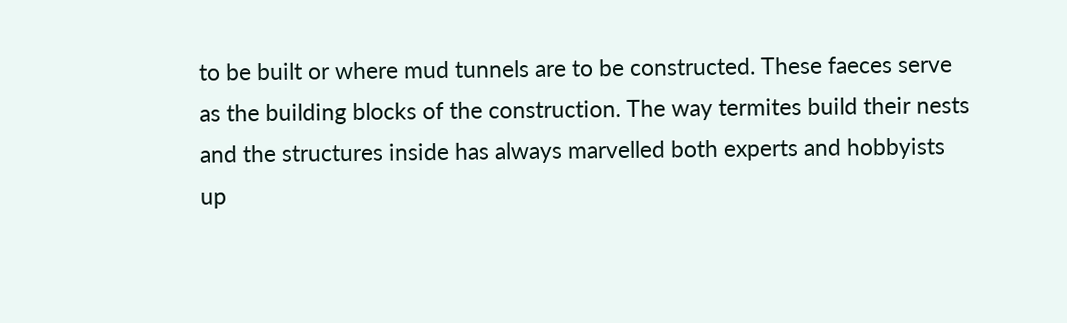to be built or where mud tunnels are to be constructed. These faeces serve as the building blocks of the construction. The way termites build their nests and the structures inside has always marvelled both experts and hobbyists up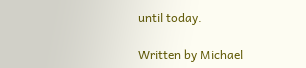until today.

Written by Michael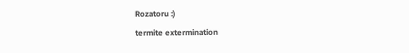Rozatoru :)
termite extermination